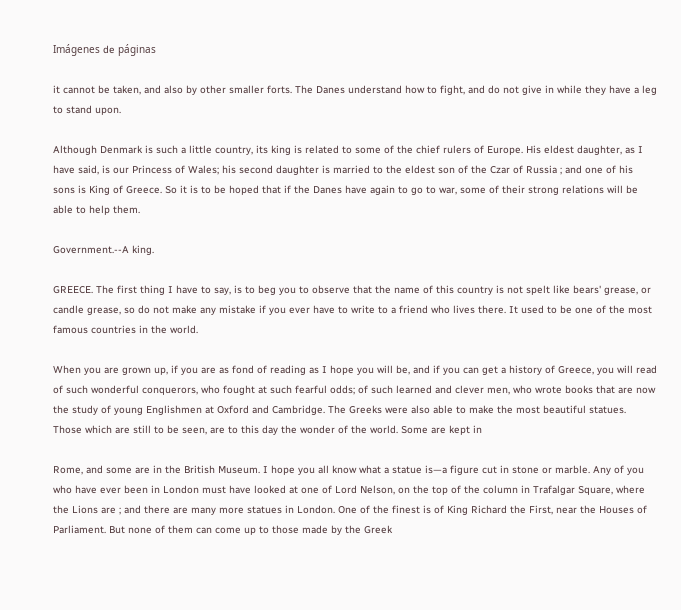Imágenes de páginas

it cannot be taken, and also by other smaller forts. The Danes understand how to fight, and do not give in while they have a leg to stand upon.

Although Denmark is such a little country, its king is related to some of the chief rulers of Europe. His eldest daughter, as I have said, is our Princess of Wales; his second daughter is married to the eldest son of the Czar of Russia ; and one of his sons is King of Greece. So it is to be hoped that if the Danes have again to go to war, some of their strong relations will be able to help them.

Government.--A king.

GREECE. The first thing I have to say, is to beg you to observe that the name of this country is not spelt like bears' grease, or candle grease, so do not make any mistake if you ever have to write to a friend who lives there. It used to be one of the most famous countries in the world.

When you are grown up, if you are as fond of reading as I hope you will be, and if you can get a history of Greece, you will read of such wonderful conquerors, who fought at such fearful odds; of such learned and clever men, who wrote books that are now the study of young Englishmen at Oxford and Cambridge. The Greeks were also able to make the most beautiful statues. Those which are still to be seen, are to this day the wonder of the world. Some are kept in

Rome, and some are in the British Museum. I hope you all know what a statue is—a figure cut in stone or marble. Any of you who have ever been in London must have looked at one of Lord Nelson, on the top of the column in Trafalgar Square, where the Lions are ; and there are many more statues in London. One of the finest is of King Richard the First, near the Houses of Parliament. But none of them can come up to those made by the Greek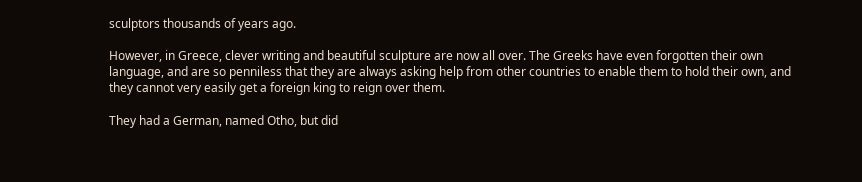sculptors thousands of years ago.

However, in Greece, clever writing and beautiful sculpture are now all over. The Greeks have even forgotten their own language, and are so penniless that they are always asking help from other countries to enable them to hold their own, and they cannot very easily get a foreign king to reign over them.

They had a German, named Otho, but did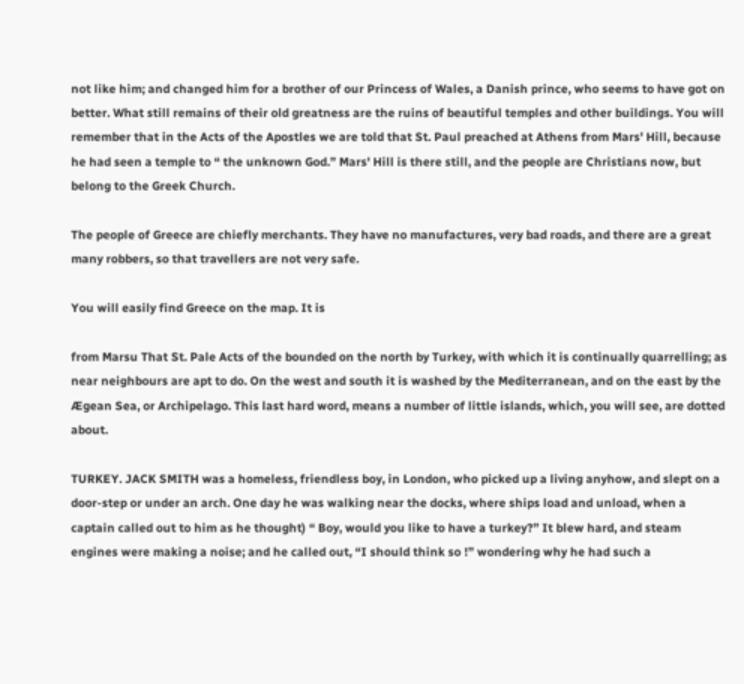not like him; and changed him for a brother of our Princess of Wales, a Danish prince, who seems to have got on better. What still remains of their old greatness are the ruins of beautiful temples and other buildings. You will remember that in the Acts of the Apostles we are told that St. Paul preached at Athens from Mars' Hill, because he had seen a temple to “ the unknown God.” Mars' Hill is there still, and the people are Christians now, but belong to the Greek Church.

The people of Greece are chiefly merchants. They have no manufactures, very bad roads, and there are a great many robbers, so that travellers are not very safe.

You will easily find Greece on the map. It is

from Marsu That St. Pale Acts of the bounded on the north by Turkey, with which it is continually quarrelling; as near neighbours are apt to do. On the west and south it is washed by the Mediterranean, and on the east by the Ægean Sea, or Archipelago. This last hard word, means a number of little islands, which, you will see, are dotted about.

TURKEY. JACK SMITH was a homeless, friendless boy, in London, who picked up a living anyhow, and slept on a door-step or under an arch. One day he was walking near the docks, where ships load and unload, when a captain called out to him as he thought) “ Boy, would you like to have a turkey?” It blew hard, and steam engines were making a noise; and he called out, “I should think so !” wondering why he had such a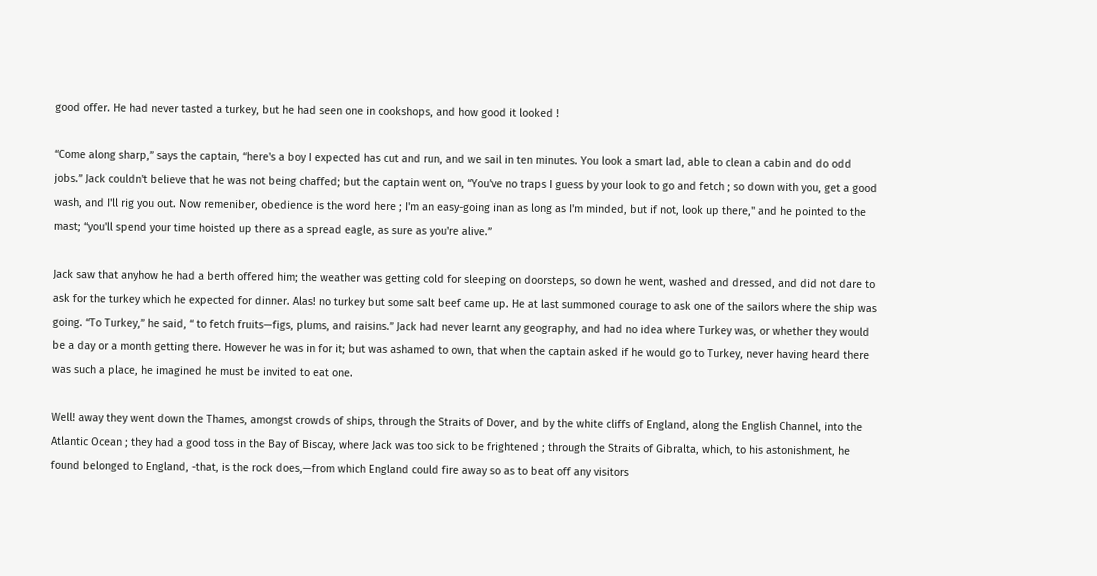good offer. He had never tasted a turkey, but he had seen one in cookshops, and how good it looked !

“Come along sharp,” says the captain, “here's a boy I expected has cut and run, and we sail in ten minutes. You look a smart lad, able to clean a cabin and do odd jobs.” Jack couldn't believe that he was not being chaffed; but the captain went on, “You've no traps I guess by your look to go and fetch ; so down with you, get a good wash, and I'll rig you out. Now remeniber, obedience is the word here ; I'm an easy-going inan as long as I'm minded, but if not, look up there," and he pointed to the mast; “you'll spend your time hoisted up there as a spread eagle, as sure as you're alive.”

Jack saw that anyhow he had a berth offered him; the weather was getting cold for sleeping on doorsteps, so down he went, washed and dressed, and did not dare to ask for the turkey which he expected for dinner. Alas! no turkey but some salt beef came up. He at last summoned courage to ask one of the sailors where the ship was going. “To Turkey,” he said, “ to fetch fruits—figs, plums, and raisins.” Jack had never learnt any geography, and had no idea where Turkey was, or whether they would be a day or a month getting there. However he was in for it; but was ashamed to own, that when the captain asked if he would go to Turkey, never having heard there was such a place, he imagined he must be invited to eat one.

Well! away they went down the Thames, amongst crowds of ships, through the Straits of Dover, and by the white cliffs of England, along the English Channel, into the Atlantic Ocean ; they had a good toss in the Bay of Biscay, where Jack was too sick to be frightened ; through the Straits of Gibralta, which, to his astonishment, he found belonged to England, -that, is the rock does,—from which England could fire away so as to beat off any visitors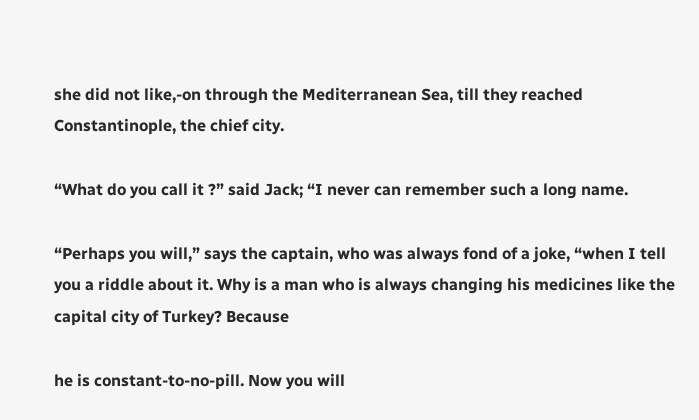she did not like,-on through the Mediterranean Sea, till they reached Constantinople, the chief city.

“What do you call it ?” said Jack; “I never can remember such a long name.

“Perhaps you will,” says the captain, who was always fond of a joke, “when I tell you a riddle about it. Why is a man who is always changing his medicines like the capital city of Turkey? Because

he is constant-to-no-pill. Now you will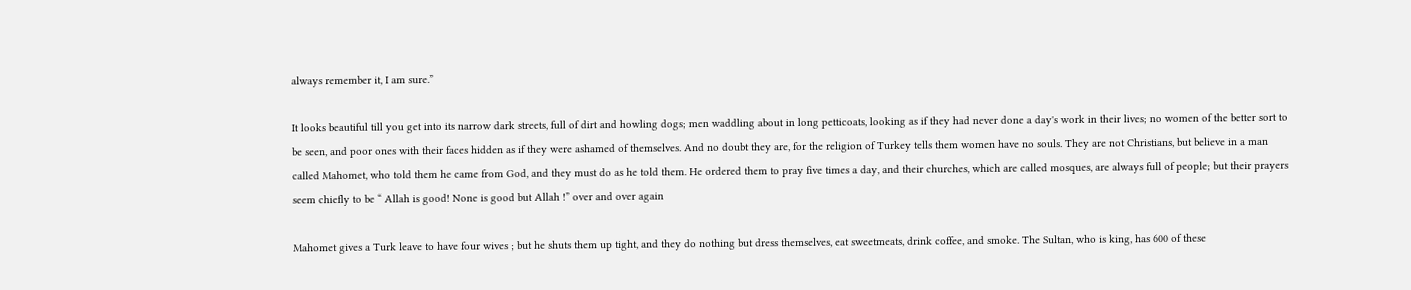always remember it, I am sure.”

It looks beautiful till you get into its narrow dark streets, full of dirt and howling dogs; men waddling about in long petticoats, looking as if they had never done a day's work in their lives; no women of the better sort to be seen, and poor ones with their faces hidden as if they were ashamed of themselves. And no doubt they are, for the religion of Turkey tells them women have no souls. They are not Christians, but believe in a man called Mahomet, who told them he came from God, and they must do as he told them. He ordered them to pray five times a day, and their churches, which are called mosques, are always full of people; but their prayers seem chiefly to be “ Allah is good! None is good but Allah !” over and over again

Mahomet gives a Turk leave to have four wives ; but he shuts them up tight, and they do nothing but dress themselves, eat sweetmeats, drink coffee, and smoke. The Sultan, who is king, has 600 of these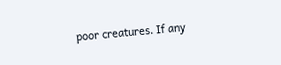poor creatures. If any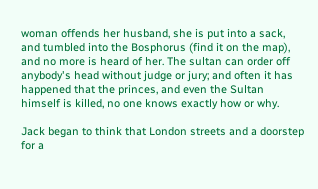woman offends her husband, she is put into a sack, and tumbled into the Bosphorus (find it on the map), and no more is heard of her. The sultan can order off anybody's head without judge or jury; and often it has happened that the princes, and even the Sultan himself is killed, no one knows exactly how or why.

Jack began to think that London streets and a doorstep for a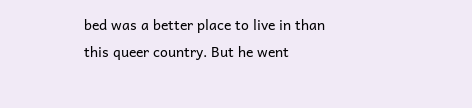bed was a better place to live in than this queer country. But he went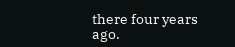there four years ago.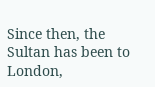Since then, the Sultan has been to London,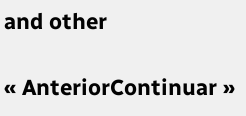and other

« AnteriorContinuar »